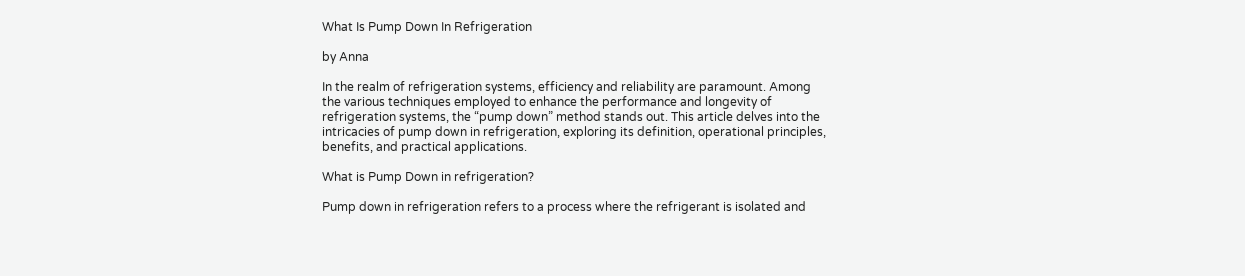What Is Pump Down In Refrigeration

by Anna

In the realm of refrigeration systems, efficiency and reliability are paramount. Among the various techniques employed to enhance the performance and longevity of refrigeration systems, the “pump down” method stands out. This article delves into the intricacies of pump down in refrigeration, exploring its definition, operational principles, benefits, and practical applications.

What is Pump Down in refrigeration?

Pump down in refrigeration refers to a process where the refrigerant is isolated and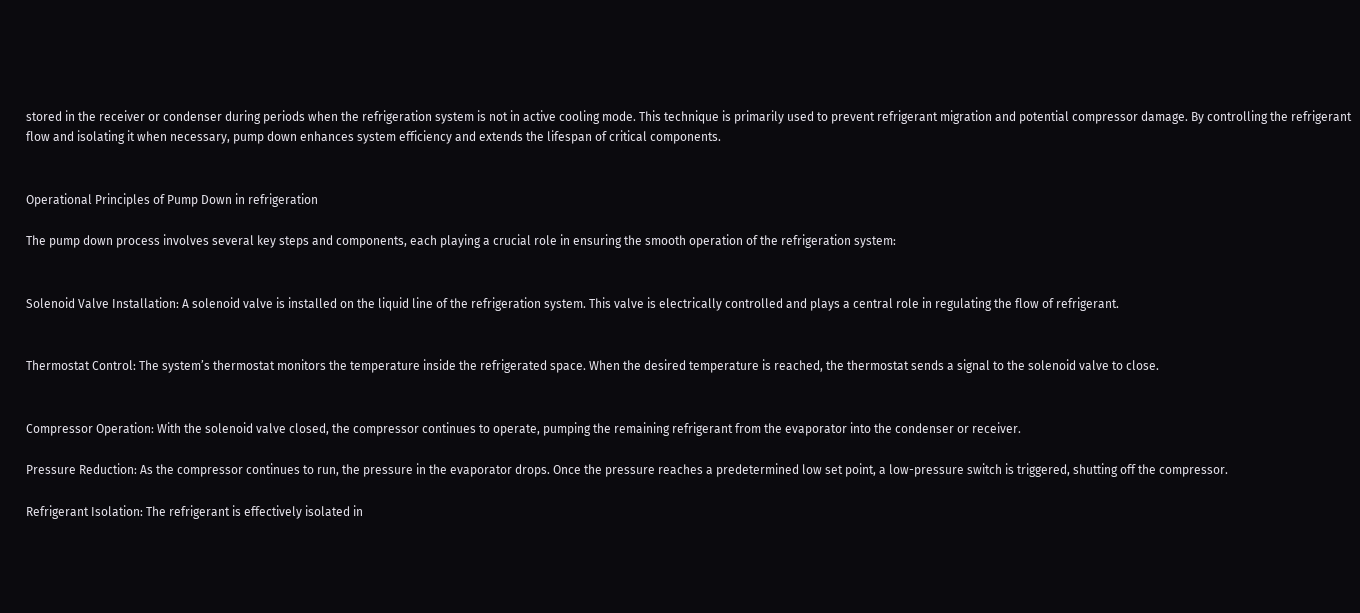stored in the receiver or condenser during periods when the refrigeration system is not in active cooling mode. This technique is primarily used to prevent refrigerant migration and potential compressor damage. By controlling the refrigerant flow and isolating it when necessary, pump down enhances system efficiency and extends the lifespan of critical components.


Operational Principles of Pump Down in refrigeration

The pump down process involves several key steps and components, each playing a crucial role in ensuring the smooth operation of the refrigeration system:


Solenoid Valve Installation: A solenoid valve is installed on the liquid line of the refrigeration system. This valve is electrically controlled and plays a central role in regulating the flow of refrigerant.


Thermostat Control: The system’s thermostat monitors the temperature inside the refrigerated space. When the desired temperature is reached, the thermostat sends a signal to the solenoid valve to close.


Compressor Operation: With the solenoid valve closed, the compressor continues to operate, pumping the remaining refrigerant from the evaporator into the condenser or receiver.

Pressure Reduction: As the compressor continues to run, the pressure in the evaporator drops. Once the pressure reaches a predetermined low set point, a low-pressure switch is triggered, shutting off the compressor.

Refrigerant Isolation: The refrigerant is effectively isolated in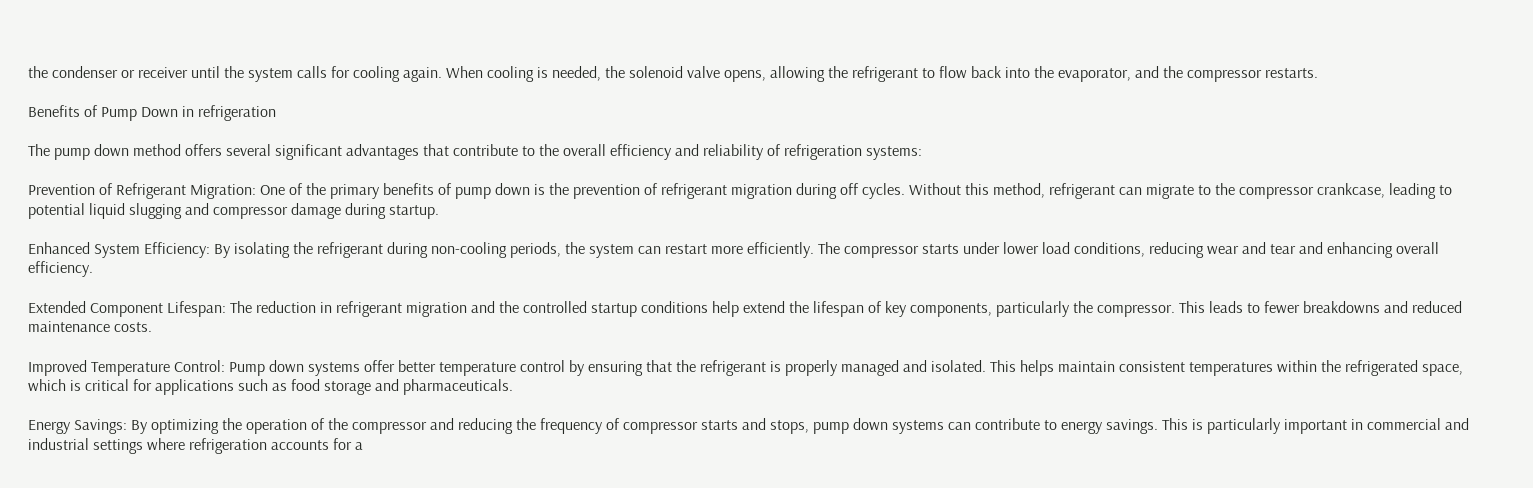the condenser or receiver until the system calls for cooling again. When cooling is needed, the solenoid valve opens, allowing the refrigerant to flow back into the evaporator, and the compressor restarts.

Benefits of Pump Down in refrigeration

The pump down method offers several significant advantages that contribute to the overall efficiency and reliability of refrigeration systems:

Prevention of Refrigerant Migration: One of the primary benefits of pump down is the prevention of refrigerant migration during off cycles. Without this method, refrigerant can migrate to the compressor crankcase, leading to potential liquid slugging and compressor damage during startup.

Enhanced System Efficiency: By isolating the refrigerant during non-cooling periods, the system can restart more efficiently. The compressor starts under lower load conditions, reducing wear and tear and enhancing overall efficiency.

Extended Component Lifespan: The reduction in refrigerant migration and the controlled startup conditions help extend the lifespan of key components, particularly the compressor. This leads to fewer breakdowns and reduced maintenance costs.

Improved Temperature Control: Pump down systems offer better temperature control by ensuring that the refrigerant is properly managed and isolated. This helps maintain consistent temperatures within the refrigerated space, which is critical for applications such as food storage and pharmaceuticals.

Energy Savings: By optimizing the operation of the compressor and reducing the frequency of compressor starts and stops, pump down systems can contribute to energy savings. This is particularly important in commercial and industrial settings where refrigeration accounts for a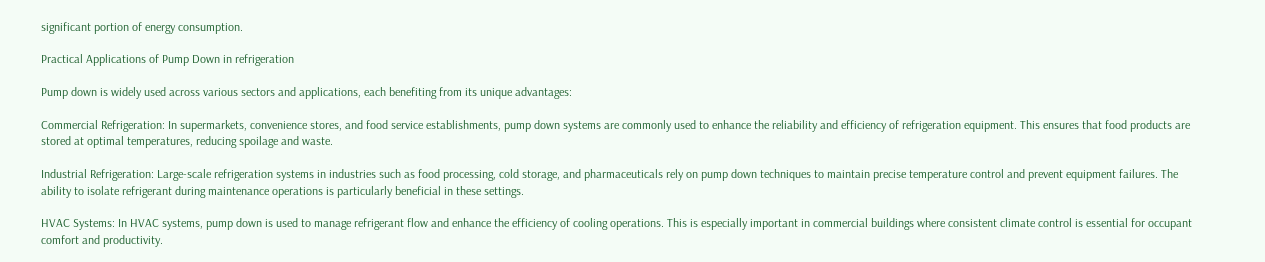significant portion of energy consumption.

Practical Applications of Pump Down in refrigeration

Pump down is widely used across various sectors and applications, each benefiting from its unique advantages:

Commercial Refrigeration: In supermarkets, convenience stores, and food service establishments, pump down systems are commonly used to enhance the reliability and efficiency of refrigeration equipment. This ensures that food products are stored at optimal temperatures, reducing spoilage and waste.

Industrial Refrigeration: Large-scale refrigeration systems in industries such as food processing, cold storage, and pharmaceuticals rely on pump down techniques to maintain precise temperature control and prevent equipment failures. The ability to isolate refrigerant during maintenance operations is particularly beneficial in these settings.

HVAC Systems: In HVAC systems, pump down is used to manage refrigerant flow and enhance the efficiency of cooling operations. This is especially important in commercial buildings where consistent climate control is essential for occupant comfort and productivity.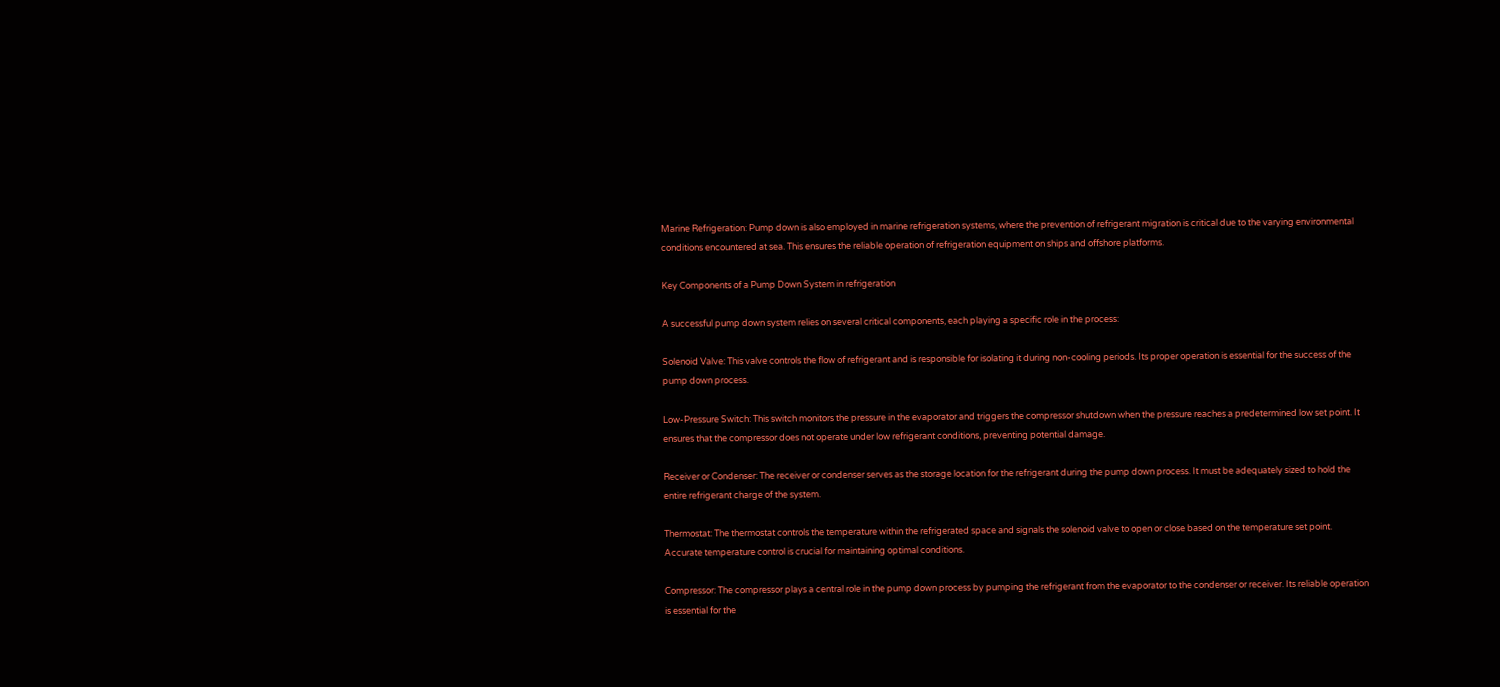Marine Refrigeration: Pump down is also employed in marine refrigeration systems, where the prevention of refrigerant migration is critical due to the varying environmental conditions encountered at sea. This ensures the reliable operation of refrigeration equipment on ships and offshore platforms.

Key Components of a Pump Down System in refrigeration

A successful pump down system relies on several critical components, each playing a specific role in the process:

Solenoid Valve: This valve controls the flow of refrigerant and is responsible for isolating it during non-cooling periods. Its proper operation is essential for the success of the pump down process.

Low-Pressure Switch: This switch monitors the pressure in the evaporator and triggers the compressor shutdown when the pressure reaches a predetermined low set point. It ensures that the compressor does not operate under low refrigerant conditions, preventing potential damage.

Receiver or Condenser: The receiver or condenser serves as the storage location for the refrigerant during the pump down process. It must be adequately sized to hold the entire refrigerant charge of the system.

Thermostat: The thermostat controls the temperature within the refrigerated space and signals the solenoid valve to open or close based on the temperature set point. Accurate temperature control is crucial for maintaining optimal conditions.

Compressor: The compressor plays a central role in the pump down process by pumping the refrigerant from the evaporator to the condenser or receiver. Its reliable operation is essential for the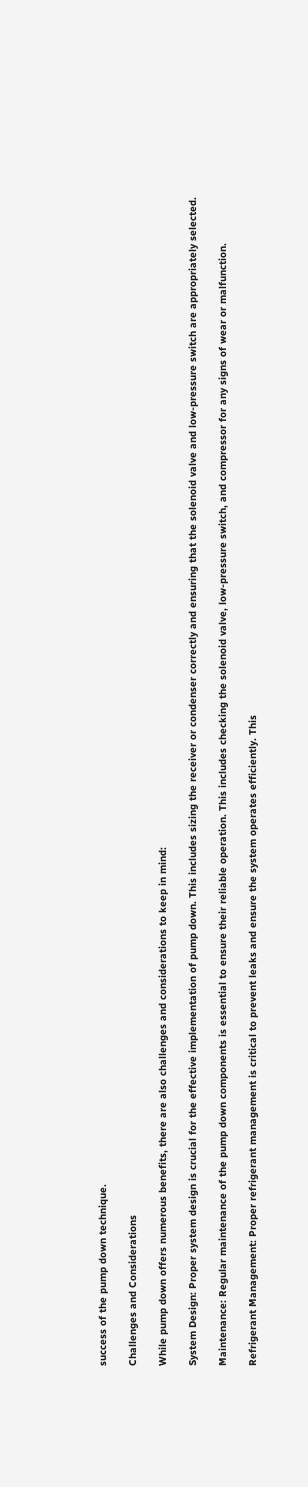success of the pump down technique.

Challenges and Considerations

While pump down offers numerous benefits, there are also challenges and considerations to keep in mind:

System Design: Proper system design is crucial for the effective implementation of pump down. This includes sizing the receiver or condenser correctly and ensuring that the solenoid valve and low-pressure switch are appropriately selected.

Maintenance: Regular maintenance of the pump down components is essential to ensure their reliable operation. This includes checking the solenoid valve, low-pressure switch, and compressor for any signs of wear or malfunction.

Refrigerant Management: Proper refrigerant management is critical to prevent leaks and ensure the system operates efficiently. This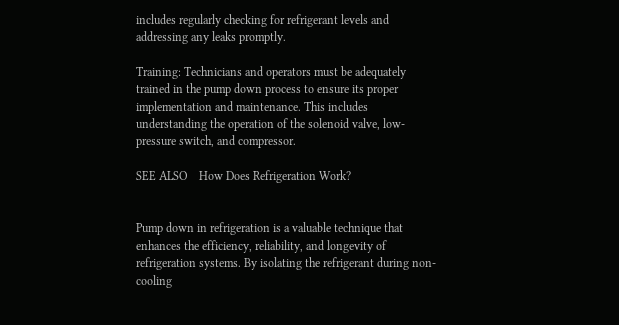includes regularly checking for refrigerant levels and addressing any leaks promptly.

Training: Technicians and operators must be adequately trained in the pump down process to ensure its proper implementation and maintenance. This includes understanding the operation of the solenoid valve, low-pressure switch, and compressor.

SEE ALSO    How Does Refrigeration Work?


Pump down in refrigeration is a valuable technique that enhances the efficiency, reliability, and longevity of refrigeration systems. By isolating the refrigerant during non-cooling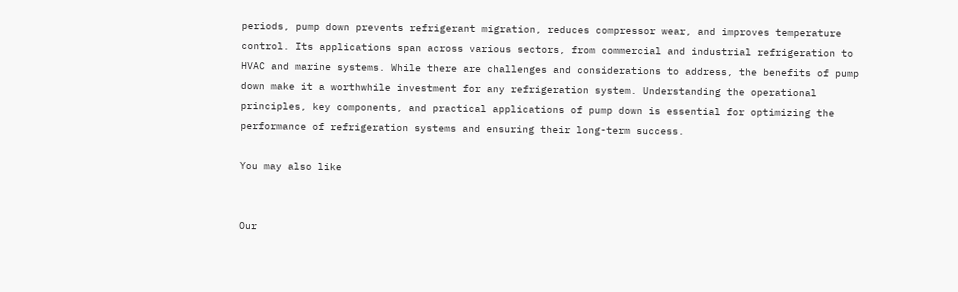periods, pump down prevents refrigerant migration, reduces compressor wear, and improves temperature control. Its applications span across various sectors, from commercial and industrial refrigeration to HVAC and marine systems. While there are challenges and considerations to address, the benefits of pump down make it a worthwhile investment for any refrigeration system. Understanding the operational principles, key components, and practical applications of pump down is essential for optimizing the performance of refrigeration systems and ensuring their long-term success.

You may also like


Our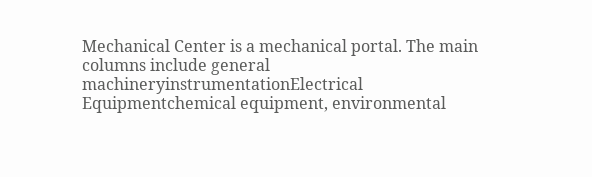Mechanical Center is a mechanical portal. The main columns include general machineryinstrumentationElectrical Equipmentchemical equipment, environmental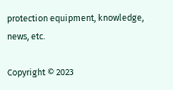protection equipment, knowledge, news, etc.

Copyright © 2023